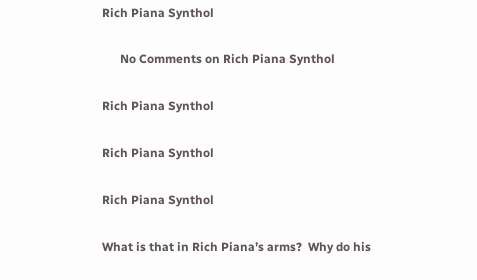Rich Piana Synthol

      No Comments on Rich Piana Synthol

Rich Piana Synthol

Rich Piana Synthol

Rich Piana Synthol

What is that in Rich Piana’s arms?  Why do his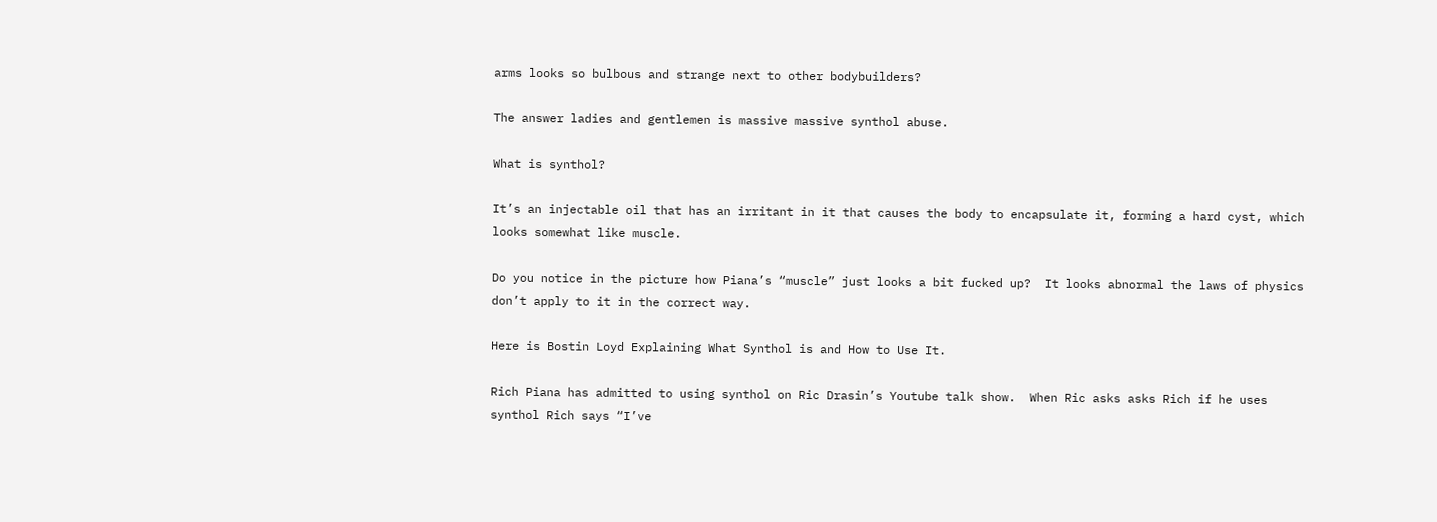arms looks so bulbous and strange next to other bodybuilders?

The answer ladies and gentlemen is massive massive synthol abuse.

What is synthol?

It’s an injectable oil that has an irritant in it that causes the body to encapsulate it, forming a hard cyst, which looks somewhat like muscle.

Do you notice in the picture how Piana’s “muscle” just looks a bit fucked up?  It looks abnormal the laws of physics don’t apply to it in the correct way.

Here is Bostin Loyd Explaining What Synthol is and How to Use It.

Rich Piana has admitted to using synthol on Ric Drasin’s Youtube talk show.  When Ric asks asks Rich if he uses synthol Rich says “I’ve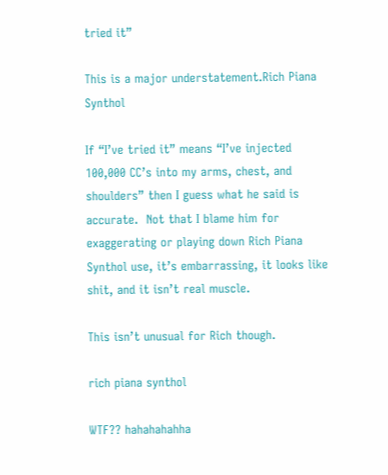tried it”

This is a major understatement.Rich Piana Synthol

If “I’ve tried it” means “I’ve injected 100,000 CC’s into my arms, chest, and shoulders” then I guess what he said is accurate.  Not that I blame him for exaggerating or playing down Rich Piana Synthol use, it’s embarrassing, it looks like shit, and it isn’t real muscle.

This isn’t unusual for Rich though.

rich piana synthol

WTF?? hahahahahha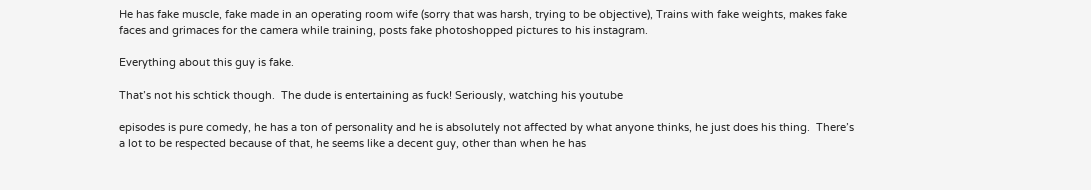He has fake muscle, fake made in an operating room wife (sorry that was harsh, trying to be objective), Trains with fake weights, makes fake faces and grimaces for the camera while training, posts fake photoshopped pictures to his instagram.

Everything about this guy is fake.

That’s not his schtick though.  The dude is entertaining as fuck! Seriously, watching his youtube

episodes is pure comedy, he has a ton of personality and he is absolutely not affected by what anyone thinks, he just does his thing.  There’s a lot to be respected because of that, he seems like a decent guy, other than when he has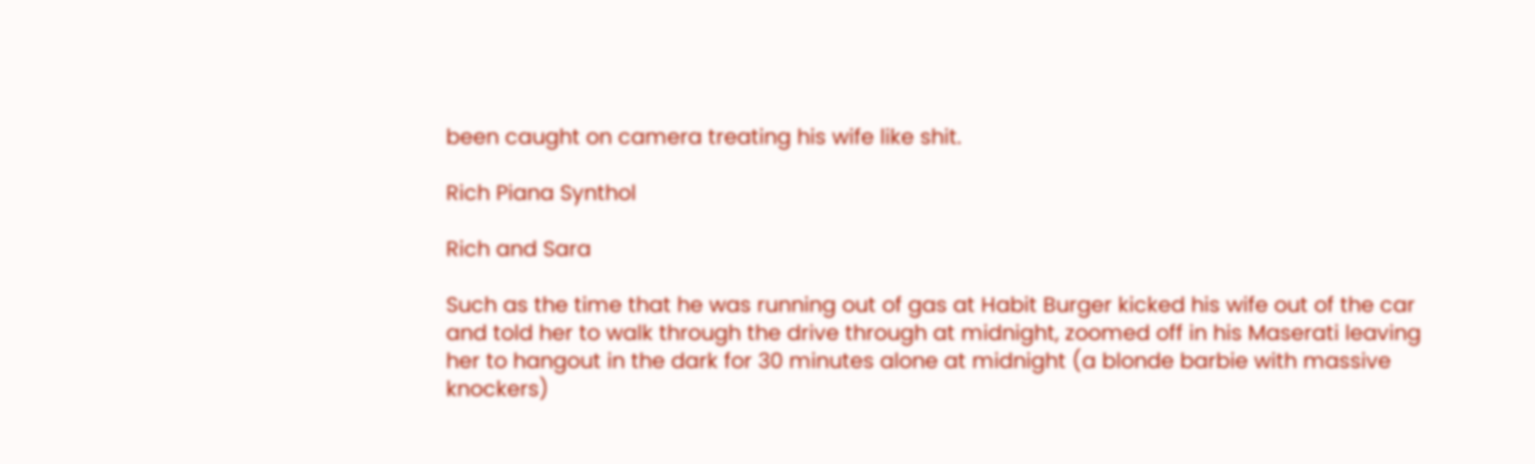been caught on camera treating his wife like shit.

Rich Piana Synthol

Rich and Sara

Such as the time that he was running out of gas at Habit Burger kicked his wife out of the car and told her to walk through the drive through at midnight, zoomed off in his Maserati leaving her to hangout in the dark for 30 minutes alone at midnight (a blonde barbie with massive knockers)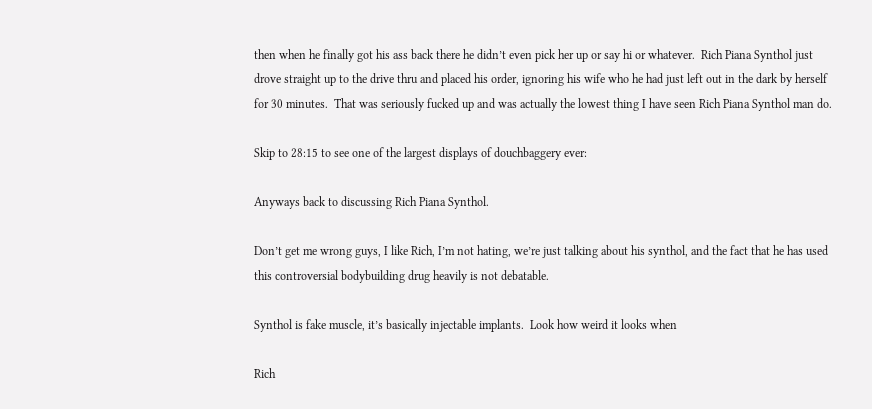then when he finally got his ass back there he didn’t even pick her up or say hi or whatever.  Rich Piana Synthol just drove straight up to the drive thru and placed his order, ignoring his wife who he had just left out in the dark by herself for 30 minutes.  That was seriously fucked up and was actually the lowest thing I have seen Rich Piana Synthol man do.

Skip to 28:15 to see one of the largest displays of douchbaggery ever:

Anyways back to discussing Rich Piana Synthol.

Don’t get me wrong guys, I like Rich, I’m not hating, we’re just talking about his synthol, and the fact that he has used this controversial bodybuilding drug heavily is not debatable.

Synthol is fake muscle, it’s basically injectable implants.  Look how weird it looks when

Rich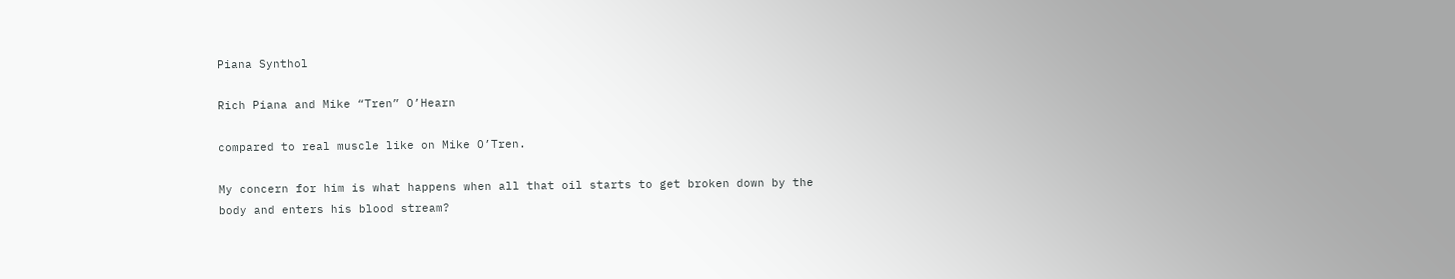Piana Synthol

Rich Piana and Mike “Tren” O’Hearn

compared to real muscle like on Mike O’Tren.

My concern for him is what happens when all that oil starts to get broken down by the body and enters his blood stream?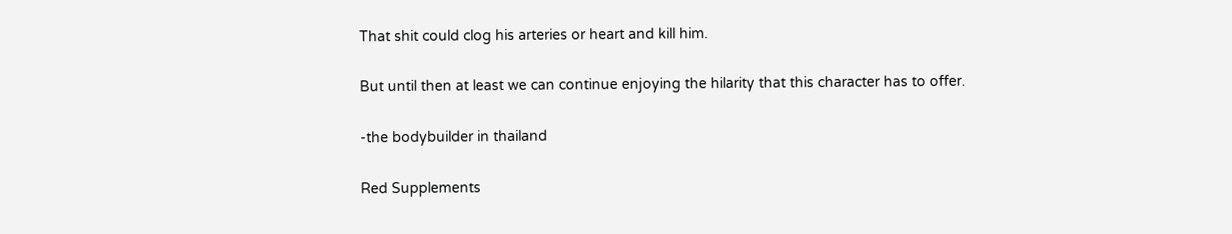That shit could clog his arteries or heart and kill him.

But until then at least we can continue enjoying the hilarity that this character has to offer.

-the bodybuilder in thailand

Red Supplements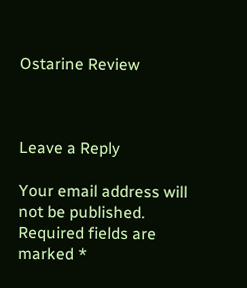Ostarine Review



Leave a Reply

Your email address will not be published. Required fields are marked *